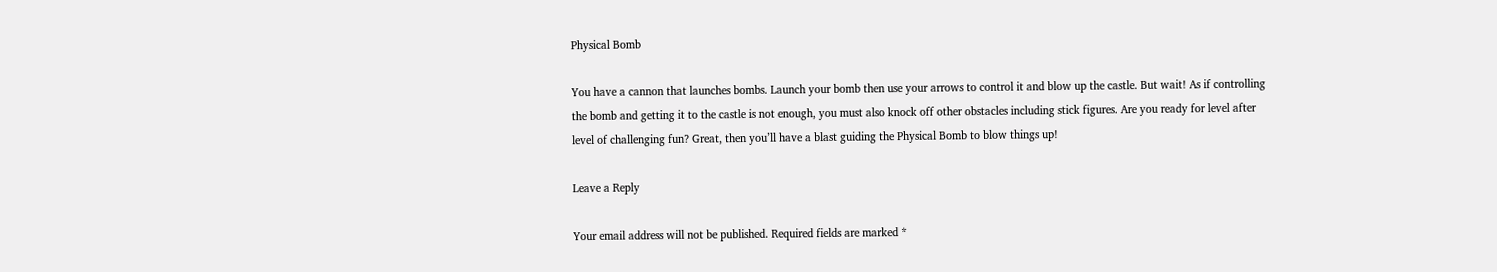Physical Bomb

You have a cannon that launches bombs. Launch your bomb then use your arrows to control it and blow up the castle. But wait! As if controlling the bomb and getting it to the castle is not enough, you must also knock off other obstacles including stick figures. Are you ready for level after level of challenging fun? Great, then you’ll have a blast guiding the Physical Bomb to blow things up!

Leave a Reply

Your email address will not be published. Required fields are marked *